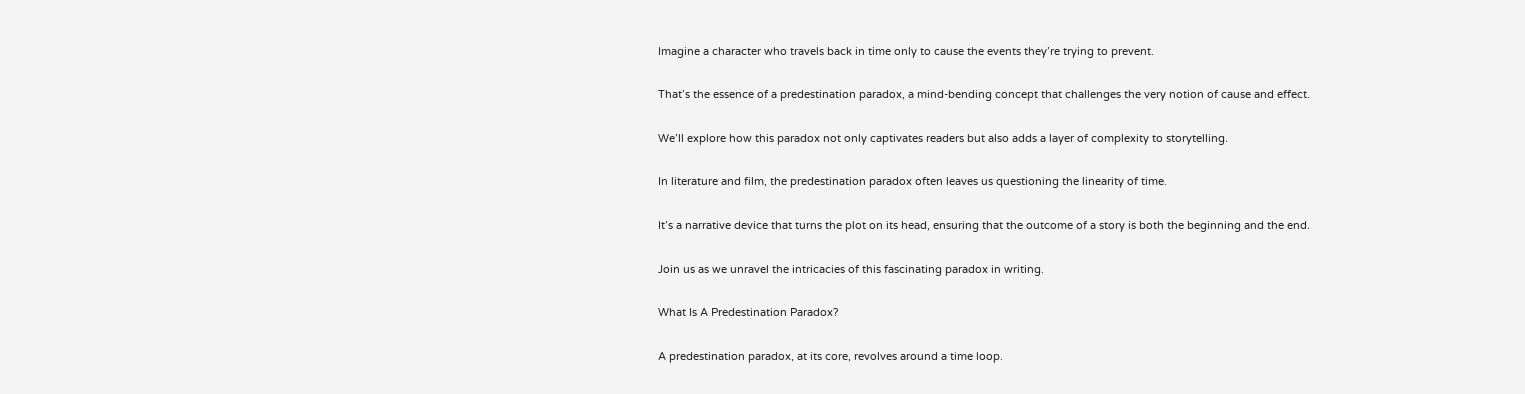Imagine a character who travels back in time only to cause the events they’re trying to prevent.

That’s the essence of a predestination paradox, a mind-bending concept that challenges the very notion of cause and effect.

We’ll explore how this paradox not only captivates readers but also adds a layer of complexity to storytelling.

In literature and film, the predestination paradox often leaves us questioning the linearity of time.

It’s a narrative device that turns the plot on its head, ensuring that the outcome of a story is both the beginning and the end.

Join us as we unravel the intricacies of this fascinating paradox in writing.

What Is A Predestination Paradox?

A predestination paradox, at its core, revolves around a time loop.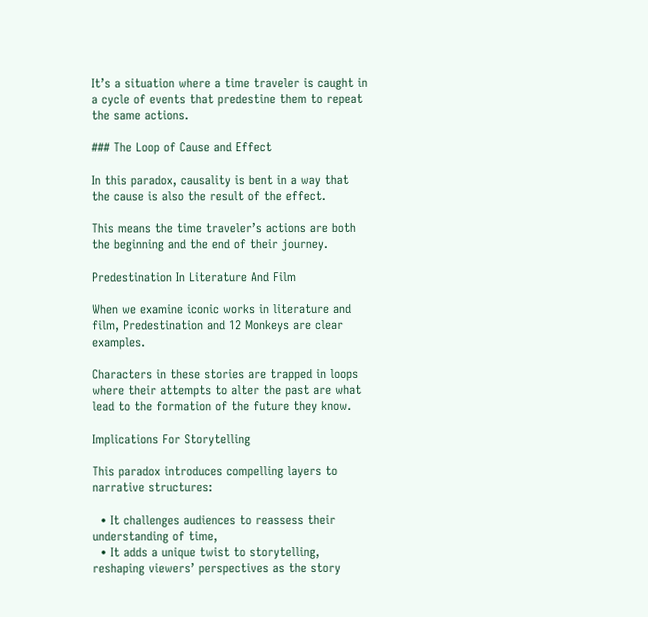It’s a situation where a time traveler is caught in a cycle of events that predestine them to repeat the same actions.

### The Loop of Cause and Effect

In this paradox, causality is bent in a way that the cause is also the result of the effect.

This means the time traveler’s actions are both the beginning and the end of their journey.

Predestination In Literature And Film

When we examine iconic works in literature and film, Predestination and 12 Monkeys are clear examples.

Characters in these stories are trapped in loops where their attempts to alter the past are what lead to the formation of the future they know.

Implications For Storytelling

This paradox introduces compelling layers to narrative structures:

  • It challenges audiences to reassess their understanding of time,
  • It adds a unique twist to storytelling, reshaping viewers’ perspectives as the story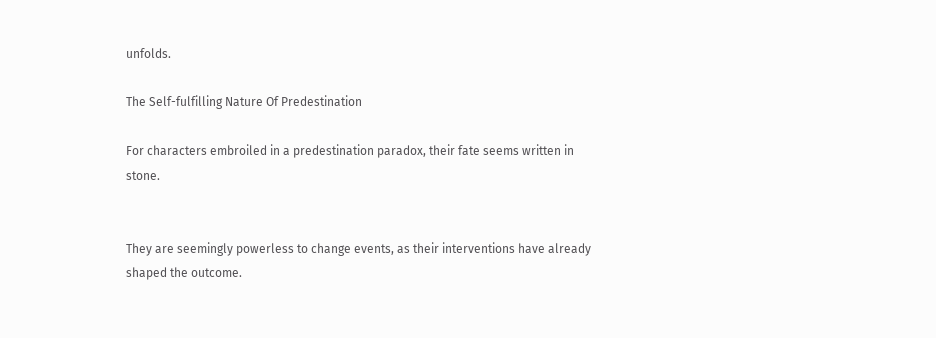unfolds.

The Self-fulfilling Nature Of Predestination

For characters embroiled in a predestination paradox, their fate seems written in stone.


They are seemingly powerless to change events, as their interventions have already shaped the outcome.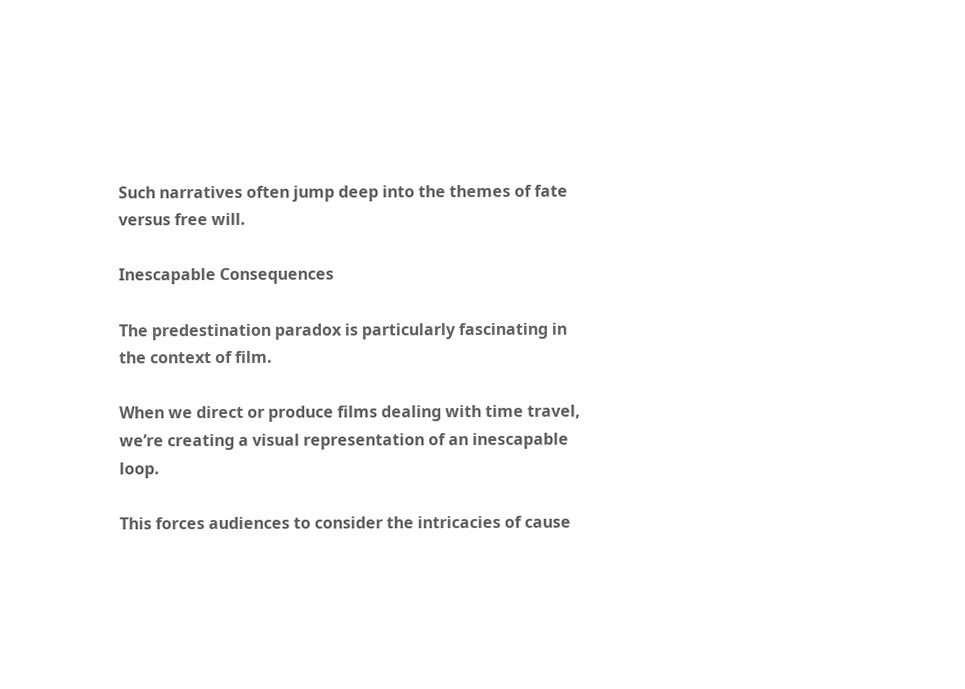Such narratives often jump deep into the themes of fate versus free will.

Inescapable Consequences

The predestination paradox is particularly fascinating in the context of film.

When we direct or produce films dealing with time travel, we’re creating a visual representation of an inescapable loop.

This forces audiences to consider the intricacies of cause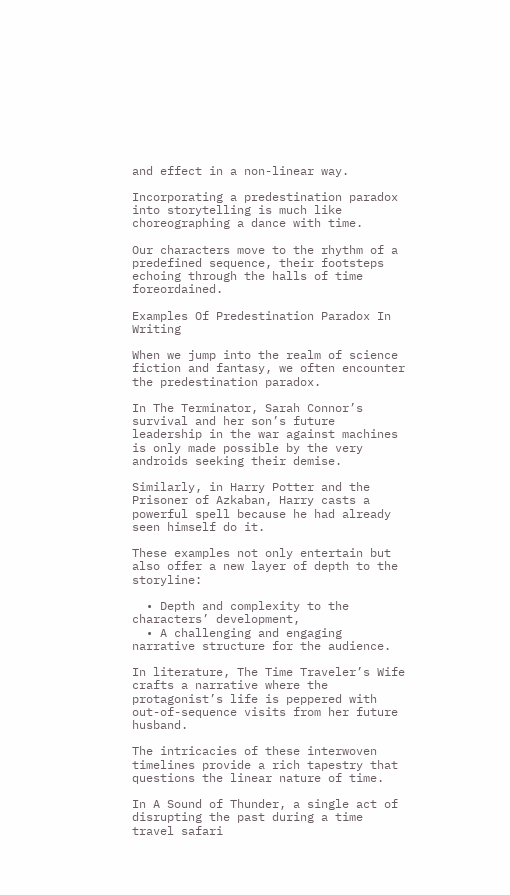and effect in a non-linear way.

Incorporating a predestination paradox into storytelling is much like choreographing a dance with time.

Our characters move to the rhythm of a predefined sequence, their footsteps echoing through the halls of time foreordained.

Examples Of Predestination Paradox In Writing

When we jump into the realm of science fiction and fantasy, we often encounter the predestination paradox.

In The Terminator, Sarah Connor’s survival and her son’s future leadership in the war against machines is only made possible by the very androids seeking their demise.

Similarly, in Harry Potter and the Prisoner of Azkaban, Harry casts a powerful spell because he had already seen himself do it.

These examples not only entertain but also offer a new layer of depth to the storyline:

  • Depth and complexity to the characters’ development,
  • A challenging and engaging narrative structure for the audience.

In literature, The Time Traveler’s Wife crafts a narrative where the protagonist’s life is peppered with out-of-sequence visits from her future husband.

The intricacies of these interwoven timelines provide a rich tapestry that questions the linear nature of time.

In A Sound of Thunder, a single act of disrupting the past during a time travel safari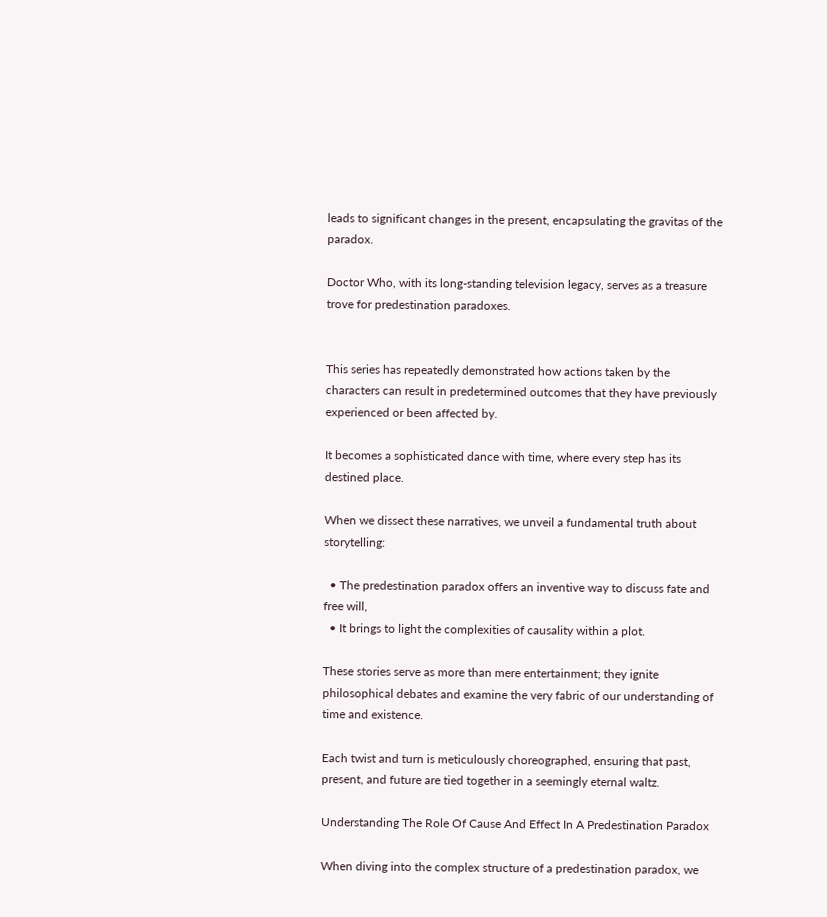leads to significant changes in the present, encapsulating the gravitas of the paradox.

Doctor Who, with its long-standing television legacy, serves as a treasure trove for predestination paradoxes.


This series has repeatedly demonstrated how actions taken by the characters can result in predetermined outcomes that they have previously experienced or been affected by.

It becomes a sophisticated dance with time, where every step has its destined place.

When we dissect these narratives, we unveil a fundamental truth about storytelling:

  • The predestination paradox offers an inventive way to discuss fate and free will,
  • It brings to light the complexities of causality within a plot.

These stories serve as more than mere entertainment; they ignite philosophical debates and examine the very fabric of our understanding of time and existence.

Each twist and turn is meticulously choreographed, ensuring that past, present, and future are tied together in a seemingly eternal waltz.

Understanding The Role Of Cause And Effect In A Predestination Paradox

When diving into the complex structure of a predestination paradox, we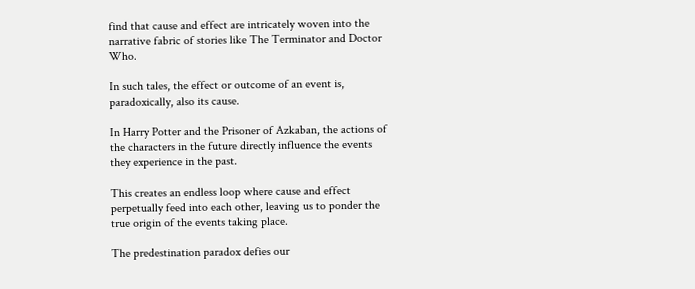find that cause and effect are intricately woven into the narrative fabric of stories like The Terminator and Doctor Who.

In such tales, the effect or outcome of an event is, paradoxically, also its cause.

In Harry Potter and the Prisoner of Azkaban, the actions of the characters in the future directly influence the events they experience in the past.

This creates an endless loop where cause and effect perpetually feed into each other, leaving us to ponder the true origin of the events taking place.

The predestination paradox defies our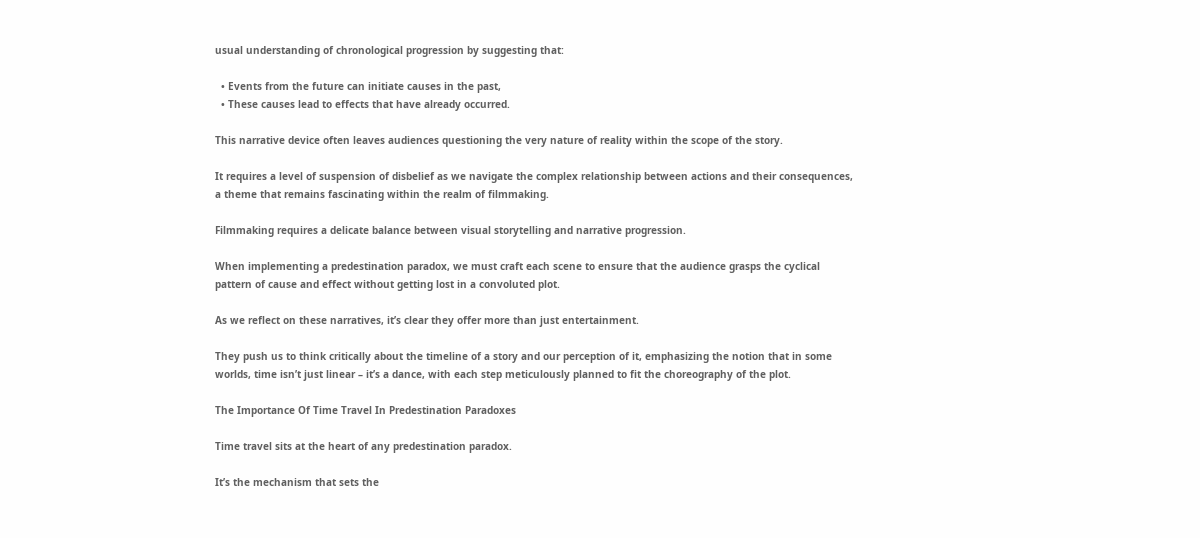usual understanding of chronological progression by suggesting that:

  • Events from the future can initiate causes in the past,
  • These causes lead to effects that have already occurred.

This narrative device often leaves audiences questioning the very nature of reality within the scope of the story.

It requires a level of suspension of disbelief as we navigate the complex relationship between actions and their consequences, a theme that remains fascinating within the realm of filmmaking.

Filmmaking requires a delicate balance between visual storytelling and narrative progression.

When implementing a predestination paradox, we must craft each scene to ensure that the audience grasps the cyclical pattern of cause and effect without getting lost in a convoluted plot.

As we reflect on these narratives, it’s clear they offer more than just entertainment.

They push us to think critically about the timeline of a story and our perception of it, emphasizing the notion that in some worlds, time isn’t just linear – it’s a dance, with each step meticulously planned to fit the choreography of the plot.

The Importance Of Time Travel In Predestination Paradoxes

Time travel sits at the heart of any predestination paradox.

It’s the mechanism that sets the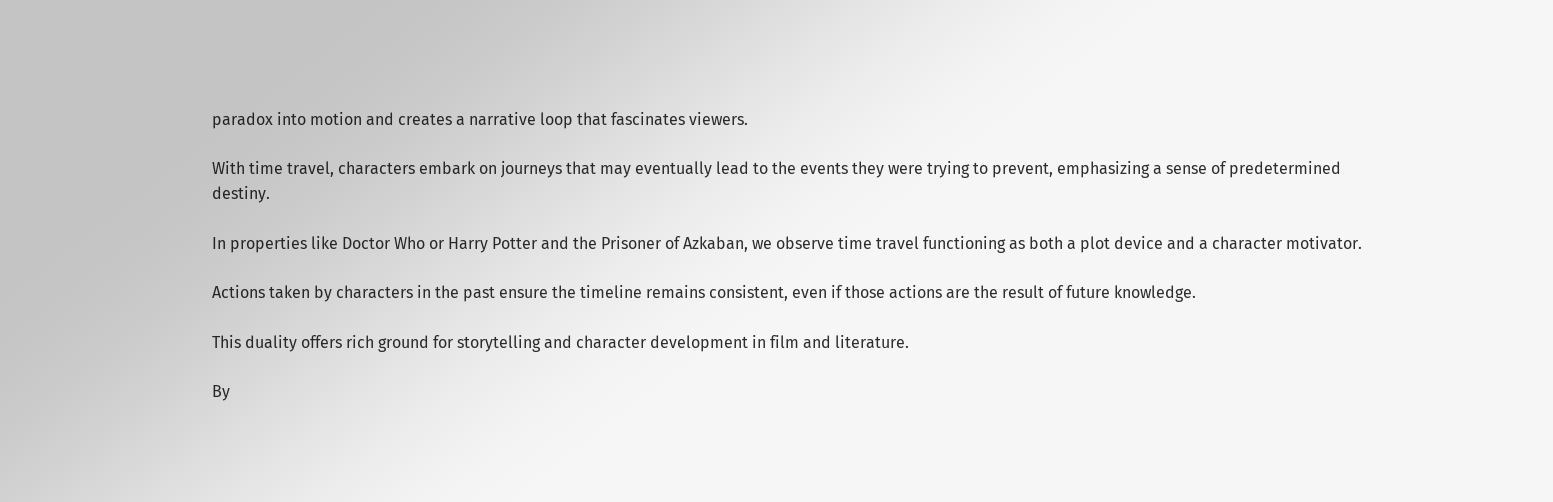paradox into motion and creates a narrative loop that fascinates viewers.

With time travel, characters embark on journeys that may eventually lead to the events they were trying to prevent, emphasizing a sense of predetermined destiny.

In properties like Doctor Who or Harry Potter and the Prisoner of Azkaban, we observe time travel functioning as both a plot device and a character motivator.

Actions taken by characters in the past ensure the timeline remains consistent, even if those actions are the result of future knowledge.

This duality offers rich ground for storytelling and character development in film and literature.

By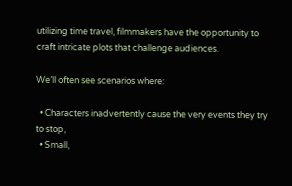utilizing time travel, filmmakers have the opportunity to craft intricate plots that challenge audiences.

We’ll often see scenarios where:

  • Characters inadvertently cause the very events they try to stop,
  • Small,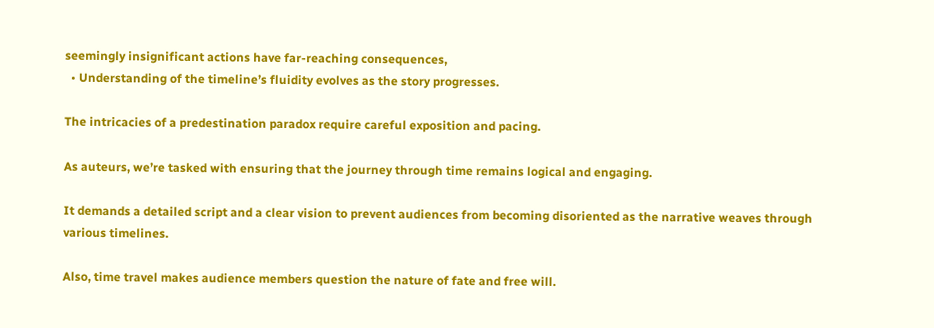seemingly insignificant actions have far-reaching consequences,
  • Understanding of the timeline’s fluidity evolves as the story progresses.

The intricacies of a predestination paradox require careful exposition and pacing.

As auteurs, we’re tasked with ensuring that the journey through time remains logical and engaging.

It demands a detailed script and a clear vision to prevent audiences from becoming disoriented as the narrative weaves through various timelines.

Also, time travel makes audience members question the nature of fate and free will.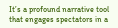It’s a profound narrative tool that engages spectators in a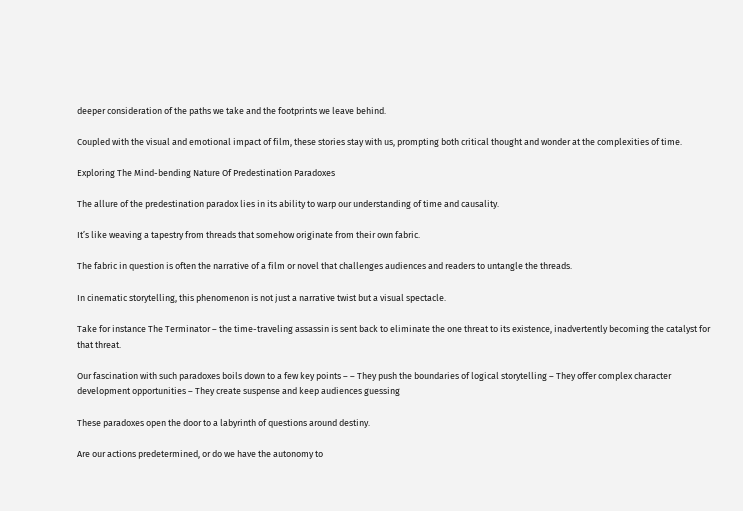deeper consideration of the paths we take and the footprints we leave behind.

Coupled with the visual and emotional impact of film, these stories stay with us, prompting both critical thought and wonder at the complexities of time.

Exploring The Mind-bending Nature Of Predestination Paradoxes

The allure of the predestination paradox lies in its ability to warp our understanding of time and causality.

It’s like weaving a tapestry from threads that somehow originate from their own fabric.

The fabric in question is often the narrative of a film or novel that challenges audiences and readers to untangle the threads.

In cinematic storytelling, this phenomenon is not just a narrative twist but a visual spectacle.

Take for instance The Terminator – the time-traveling assassin is sent back to eliminate the one threat to its existence, inadvertently becoming the catalyst for that threat.

Our fascination with such paradoxes boils down to a few key points – – They push the boundaries of logical storytelling – They offer complex character development opportunities – They create suspense and keep audiences guessing

These paradoxes open the door to a labyrinth of questions around destiny.

Are our actions predetermined, or do we have the autonomy to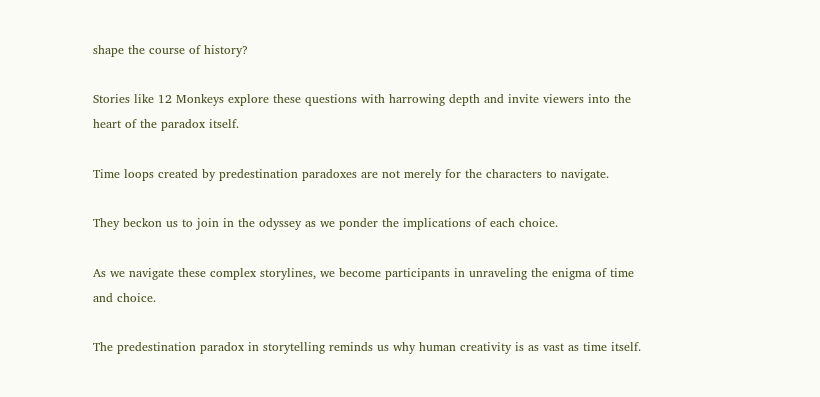shape the course of history?

Stories like 12 Monkeys explore these questions with harrowing depth and invite viewers into the heart of the paradox itself.

Time loops created by predestination paradoxes are not merely for the characters to navigate.

They beckon us to join in the odyssey as we ponder the implications of each choice.

As we navigate these complex storylines, we become participants in unraveling the enigma of time and choice.

The predestination paradox in storytelling reminds us why human creativity is as vast as time itself.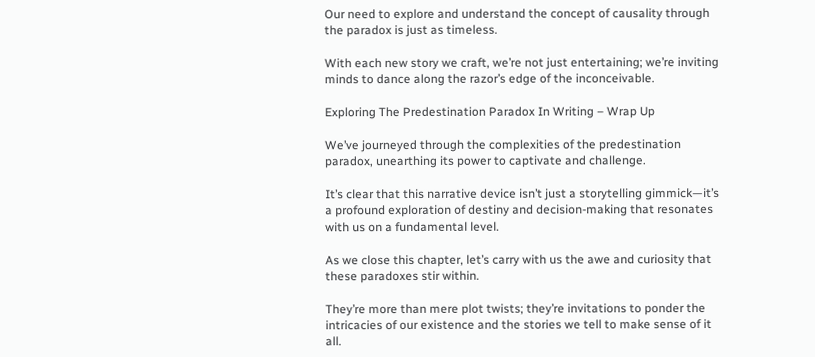Our need to explore and understand the concept of causality through the paradox is just as timeless.

With each new story we craft, we’re not just entertaining; we’re inviting minds to dance along the razor’s edge of the inconceivable.

Exploring The Predestination Paradox In Writing – Wrap Up

We’ve journeyed through the complexities of the predestination paradox, unearthing its power to captivate and challenge.

It’s clear that this narrative device isn’t just a storytelling gimmick—it’s a profound exploration of destiny and decision-making that resonates with us on a fundamental level.

As we close this chapter, let’s carry with us the awe and curiosity that these paradoxes stir within.

They’re more than mere plot twists; they’re invitations to ponder the intricacies of our existence and the stories we tell to make sense of it all.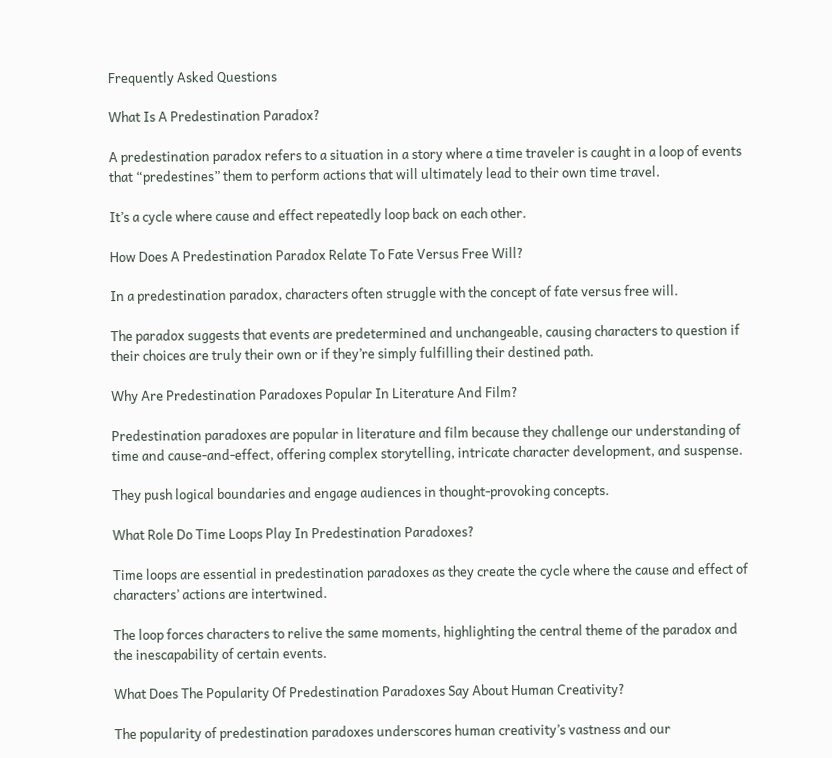Frequently Asked Questions

What Is A Predestination Paradox?

A predestination paradox refers to a situation in a story where a time traveler is caught in a loop of events that “predestines” them to perform actions that will ultimately lead to their own time travel.

It’s a cycle where cause and effect repeatedly loop back on each other.

How Does A Predestination Paradox Relate To Fate Versus Free Will?

In a predestination paradox, characters often struggle with the concept of fate versus free will.

The paradox suggests that events are predetermined and unchangeable, causing characters to question if their choices are truly their own or if they’re simply fulfilling their destined path.

Why Are Predestination Paradoxes Popular In Literature And Film?

Predestination paradoxes are popular in literature and film because they challenge our understanding of time and cause-and-effect, offering complex storytelling, intricate character development, and suspense.

They push logical boundaries and engage audiences in thought-provoking concepts.

What Role Do Time Loops Play In Predestination Paradoxes?

Time loops are essential in predestination paradoxes as they create the cycle where the cause and effect of characters’ actions are intertwined.

The loop forces characters to relive the same moments, highlighting the central theme of the paradox and the inescapability of certain events.

What Does The Popularity Of Predestination Paradoxes Say About Human Creativity?

The popularity of predestination paradoxes underscores human creativity’s vastness and our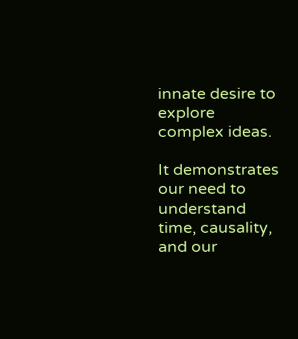innate desire to explore complex ideas.

It demonstrates our need to understand time, causality, and our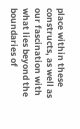place within these constructs, as well as our fascination with what lies beyond the boundaries of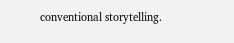conventional storytelling.